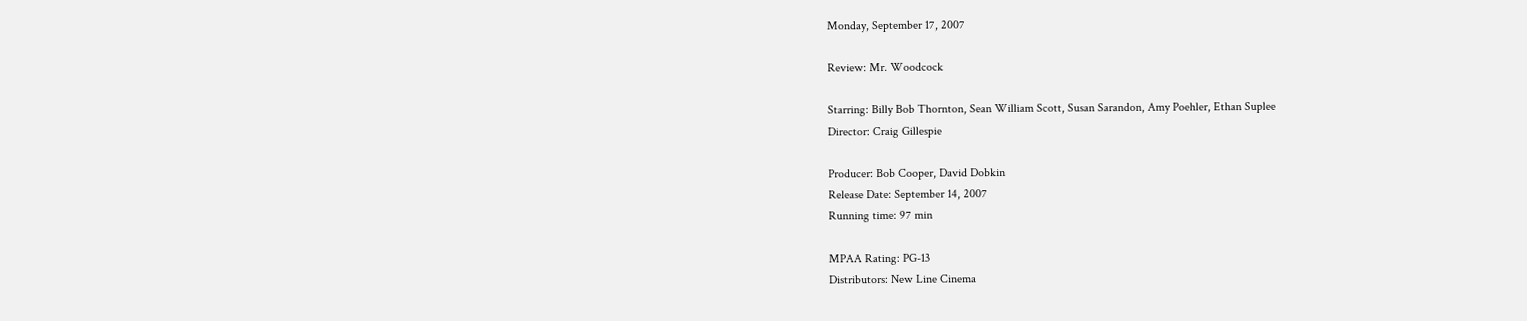Monday, September 17, 2007

Review: Mr. Woodcock

Starring: Billy Bob Thornton, Sean William Scott, Susan Sarandon, Amy Poehler, Ethan Suplee
Director: Craig Gillespie

Producer: Bob Cooper, David Dobkin
Release Date: September 14, 2007
Running time: 97 min

MPAA Rating: PG-13
Distributors: New Line Cinema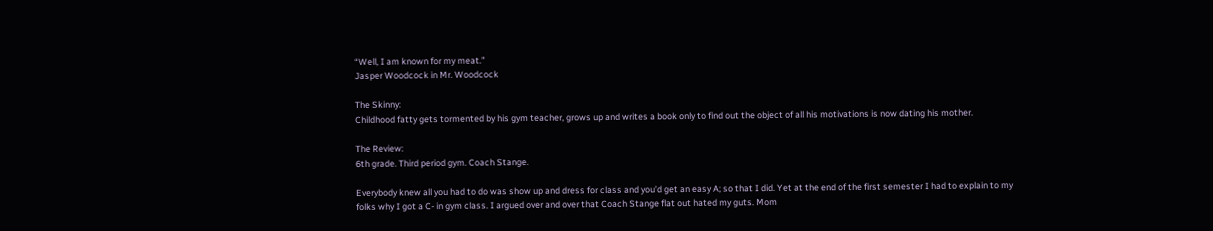“Well, I am known for my meat.”
Jasper Woodcock in Mr. Woodcock

The Skinny:
Childhood fatty gets tormented by his gym teacher, grows up and writes a book only to find out the object of all his motivations is now dating his mother.

The Review:
6th grade. Third period gym. Coach Stange.

Everybody knew all you had to do was show up and dress for class and you’d get an easy A; so that I did. Yet at the end of the first semester I had to explain to my folks why I got a C- in gym class. I argued over and over that Coach Stange flat out hated my guts. Mom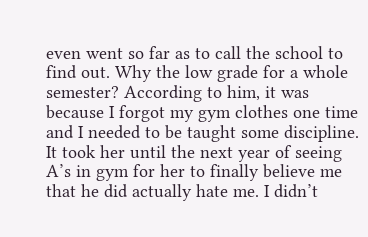even went so far as to call the school to find out. Why the low grade for a whole semester? According to him, it was because I forgot my gym clothes one time and I needed to be taught some discipline. It took her until the next year of seeing A’s in gym for her to finally believe me that he did actually hate me. I didn’t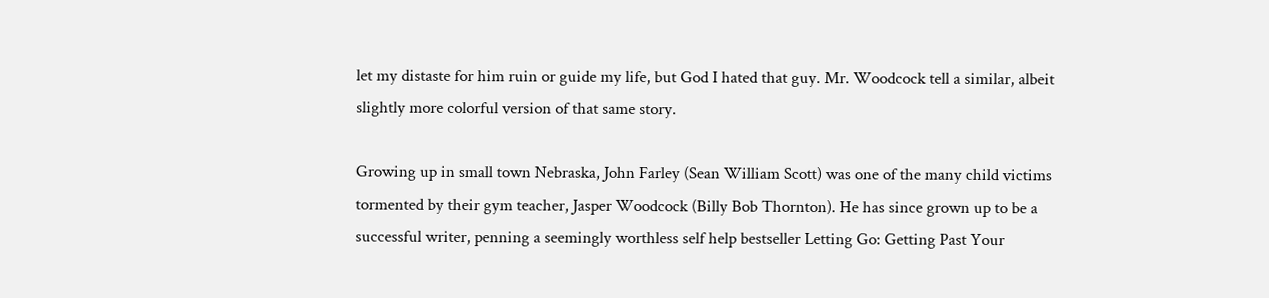let my distaste for him ruin or guide my life, but God I hated that guy. Mr. Woodcock tell a similar, albeit slightly more colorful version of that same story.

Growing up in small town Nebraska, John Farley (Sean William Scott) was one of the many child victims tormented by their gym teacher, Jasper Woodcock (Billy Bob Thornton). He has since grown up to be a successful writer, penning a seemingly worthless self help bestseller Letting Go: Getting Past Your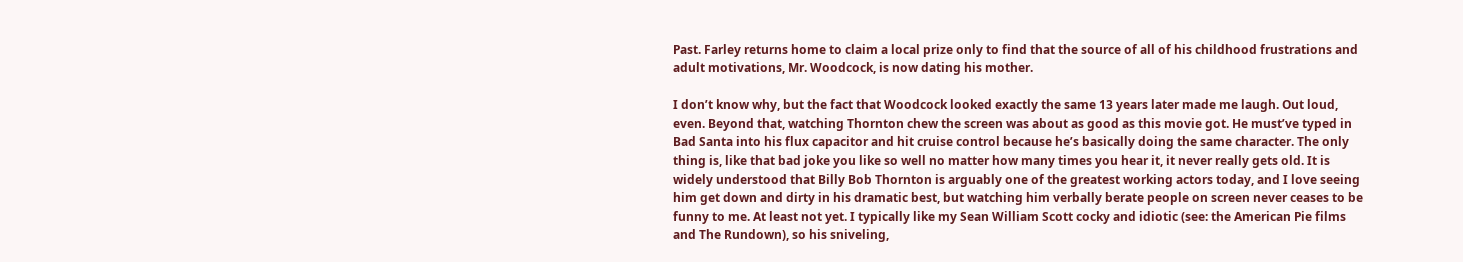Past. Farley returns home to claim a local prize only to find that the source of all of his childhood frustrations and adult motivations, Mr. Woodcock, is now dating his mother.

I don’t know why, but the fact that Woodcock looked exactly the same 13 years later made me laugh. Out loud, even. Beyond that, watching Thornton chew the screen was about as good as this movie got. He must’ve typed in Bad Santa into his flux capacitor and hit cruise control because he’s basically doing the same character. The only thing is, like that bad joke you like so well no matter how many times you hear it, it never really gets old. It is widely understood that Billy Bob Thornton is arguably one of the greatest working actors today, and I love seeing him get down and dirty in his dramatic best, but watching him verbally berate people on screen never ceases to be funny to me. At least not yet. I typically like my Sean William Scott cocky and idiotic (see: the American Pie films and The Rundown), so his sniveling,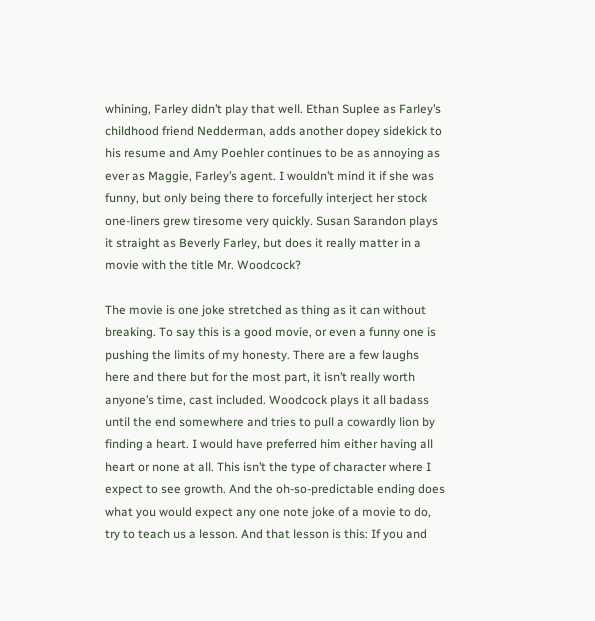whining, Farley didn’t play that well. Ethan Suplee as Farley’s childhood friend Nedderman, adds another dopey sidekick to his resume and Amy Poehler continues to be as annoying as ever as Maggie, Farley’s agent. I wouldn’t mind it if she was funny, but only being there to forcefully interject her stock one-liners grew tiresome very quickly. Susan Sarandon plays it straight as Beverly Farley, but does it really matter in a movie with the title Mr. Woodcock?

The movie is one joke stretched as thing as it can without breaking. To say this is a good movie, or even a funny one is pushing the limits of my honesty. There are a few laughs here and there but for the most part, it isn’t really worth anyone’s time, cast included. Woodcock plays it all badass until the end somewhere and tries to pull a cowardly lion by finding a heart. I would have preferred him either having all heart or none at all. This isn’t the type of character where I expect to see growth. And the oh-so-predictable ending does what you would expect any one note joke of a movie to do, try to teach us a lesson. And that lesson is this: If you and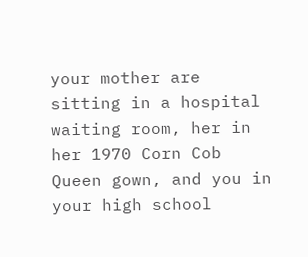your mother are sitting in a hospital waiting room, her in her 1970 Corn Cob Queen gown, and you in your high school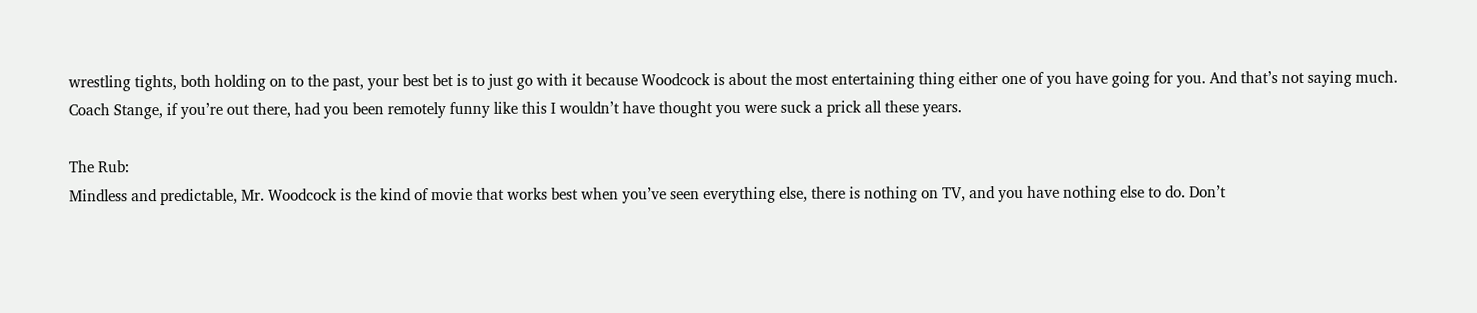wrestling tights, both holding on to the past, your best bet is to just go with it because Woodcock is about the most entertaining thing either one of you have going for you. And that’s not saying much. Coach Stange, if you’re out there, had you been remotely funny like this I wouldn’t have thought you were suck a prick all these years.

The Rub:
Mindless and predictable, Mr. Woodcock is the kind of movie that works best when you’ve seen everything else, there is nothing on TV, and you have nothing else to do. Don’t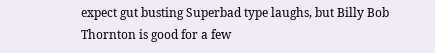expect gut busting Superbad type laughs, but Billy Bob Thornton is good for a few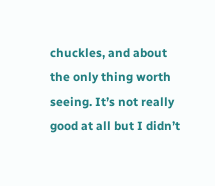chuckles, and about the only thing worth seeing. It’s not really good at all but I didn’t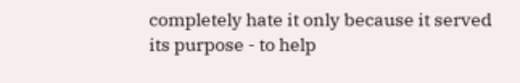completely hate it only because it served its purpose - to help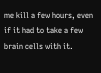me kill a few hours, even if it had to take a few brain cells with it.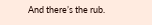And there’s the rub.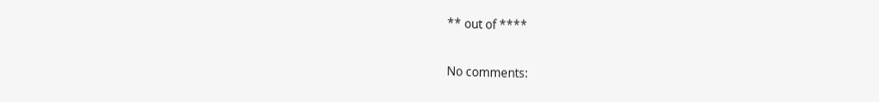** out of ****

No comments: